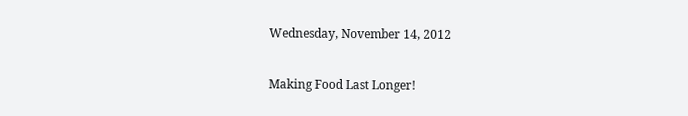Wednesday, November 14, 2012

Making Food Last Longer!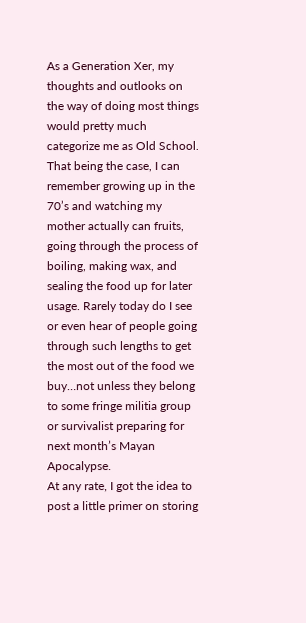As a Generation Xer, my thoughts and outlooks on the way of doing most things would pretty much categorize me as Old School. That being the case, I can remember growing up in the 70’s and watching my mother actually can fruits, going through the process of boiling, making wax, and sealing the food up for later usage. Rarely today do I see or even hear of people going through such lengths to get the most out of the food we buy…not unless they belong to some fringe militia group or survivalist preparing for next month’s Mayan Apocalypse.
At any rate, I got the idea to post a little primer on storing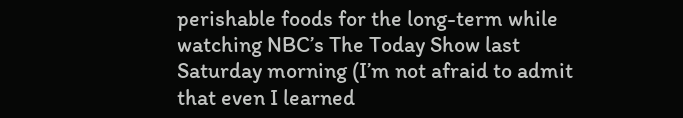perishable foods for the long-term while watching NBC’s The Today Show last Saturday morning (I’m not afraid to admit that even I learned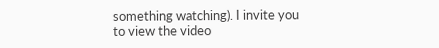something watching). I invite you to view the video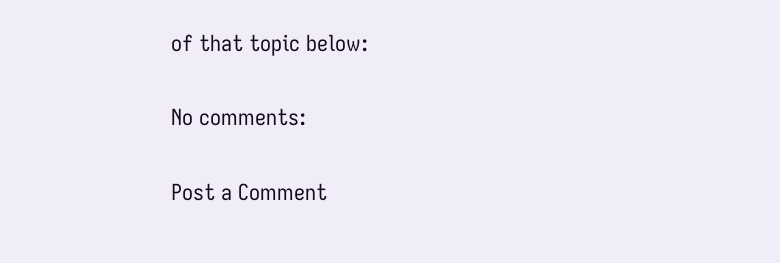of that topic below:

No comments:

Post a Comment